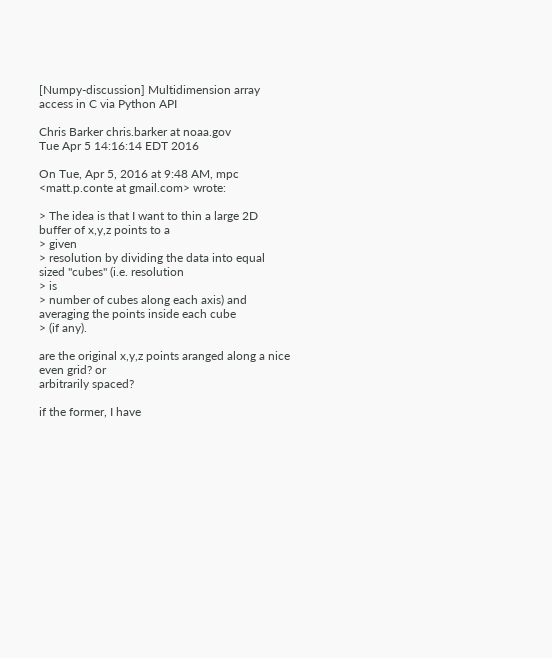[Numpy-discussion] Multidimension array access in C via Python API

Chris Barker chris.barker at noaa.gov
Tue Apr 5 14:16:14 EDT 2016

On Tue, Apr 5, 2016 at 9:48 AM, mpc <matt.p.conte at gmail.com> wrote:

> The idea is that I want to thin a large 2D buffer of x,y,z points to a
> given
> resolution by dividing the data into equal sized "cubes" (i.e. resolution
> is
> number of cubes along each axis) and averaging the points inside each cube
> (if any).

are the original x,y,z points aranged along a nice even grid? or
arbitrarily spaced?

if the former, I have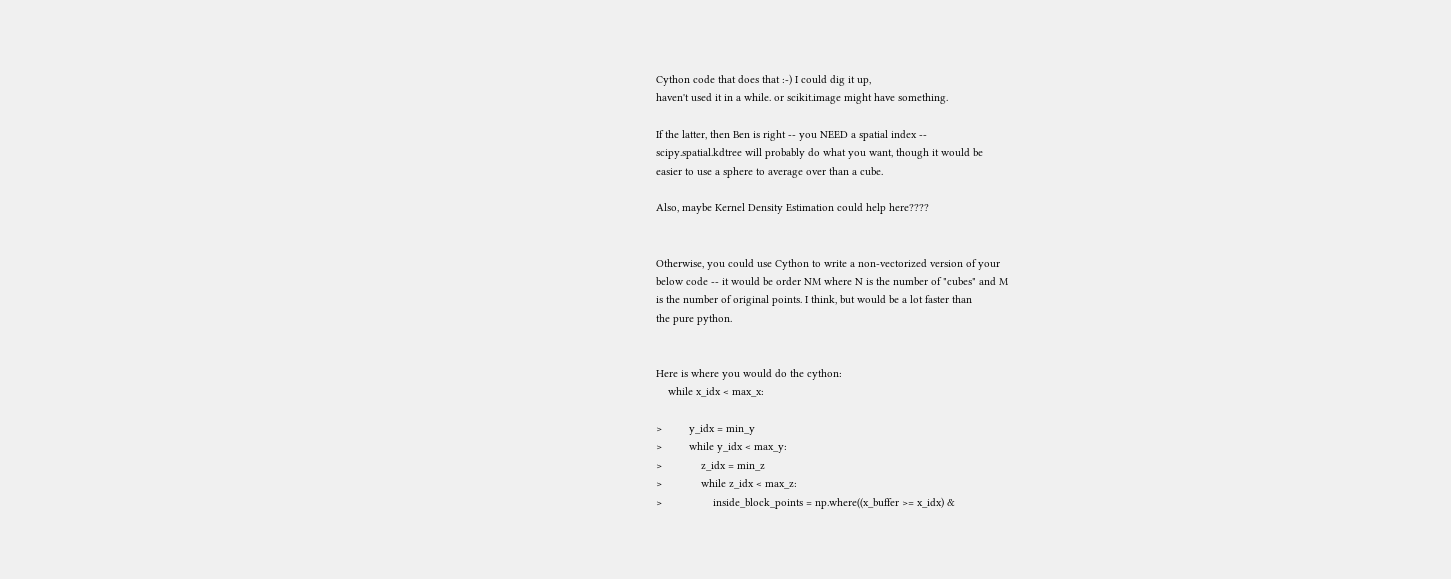Cython code that does that :-) I could dig it up,
haven't used it in a while. or scikit.image might have something.

If the latter, then Ben is right -- you NEED a spatial index --
scipy.spatial.kdtree will probably do what you want, though it would be
easier to use a sphere to average over than a cube.

Also, maybe Kernel Density Estimation could help here????


Otherwise, you could use Cython to write a non-vectorized version of your
below code -- it would be order NM where N is the number of "cubes" and M
is the number of original points. I think, but would be a lot faster than
the pure python.


Here is where you would do the cython:
    while x_idx < max_x:

>         y_idx = min_y
>         while y_idx < max_y:
>             z_idx = min_z
>             while z_idx < max_z:
>                 inside_block_points = np.where((x_buffer >= x_idx) &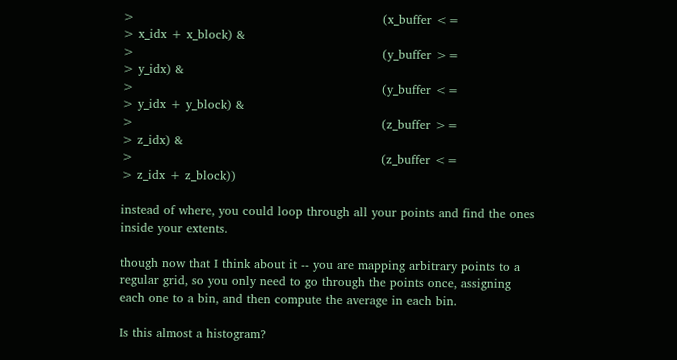>                                                              (x_buffer <=
> x_idx + x_block) &
>                                                              (y_buffer >=
> y_idx) &
>                                                              (y_buffer <=
> y_idx + y_block) &
>                                                              (z_buffer >=
> z_idx) &
>                                                              (z_buffer <=
> z_idx + z_block))

instead of where, you could loop through all your points and find the ones
inside your extents.

though now that I think about it -- you are mapping arbitrary points to a
regular grid, so you only need to go through the points once, assigning
each one to a bin, and then compute the average in each bin.

Is this almost a histogram?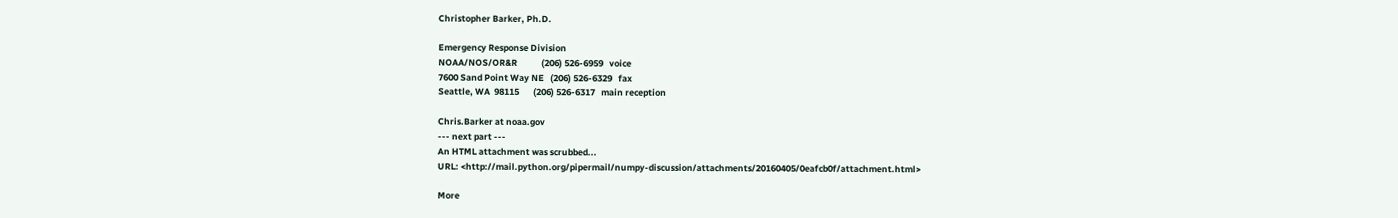Christopher Barker, Ph.D.

Emergency Response Division
NOAA/NOS/OR&R            (206) 526-6959   voice
7600 Sand Point Way NE   (206) 526-6329   fax
Seattle, WA  98115       (206) 526-6317   main reception

Chris.Barker at noaa.gov
--- next part ---
An HTML attachment was scrubbed...
URL: <http://mail.python.org/pipermail/numpy-discussion/attachments/20160405/0eafcb0f/attachment.html>

More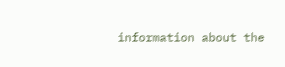information about the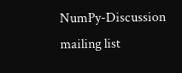NumPy-Discussion mailing list